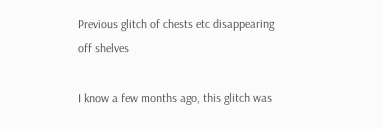Previous glitch of chests etc disappearing off shelves

I know a few months ago, this glitch was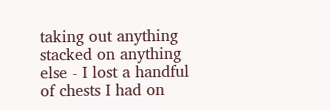taking out anything stacked on anything else - I lost a handful of chests I had on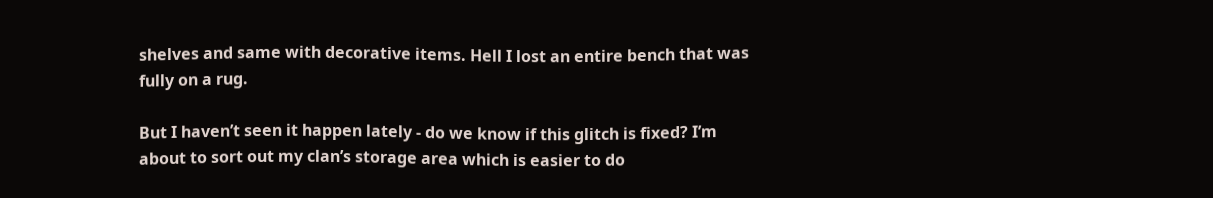shelves and same with decorative items. Hell I lost an entire bench that was fully on a rug.

But I haven’t seen it happen lately - do we know if this glitch is fixed? I’m about to sort out my clan’s storage area which is easier to do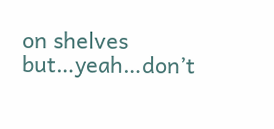on shelves but…yeah…don’t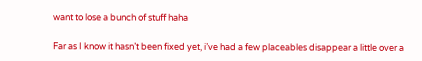want to lose a bunch of stuff haha

Far as I know it hasn’t been fixed yet, i’ve had a few placeables disappear a little over a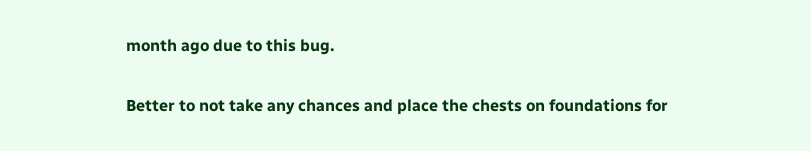month ago due to this bug.

Better to not take any chances and place the chests on foundations for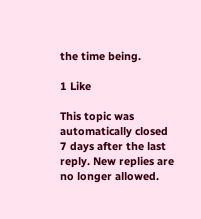the time being.

1 Like

This topic was automatically closed 7 days after the last reply. New replies are no longer allowed.